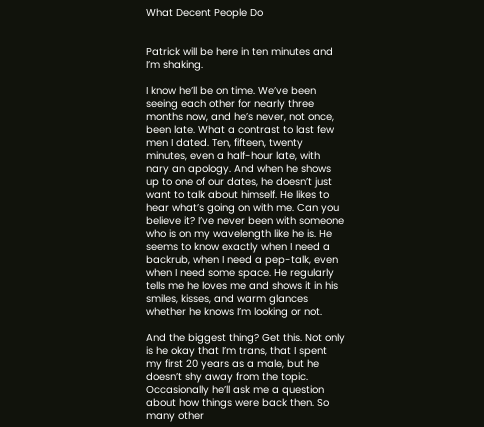What Decent People Do


Patrick will be here in ten minutes and I’m shaking.

I know he’ll be on time. We’ve been seeing each other for nearly three months now, and he’s never, not once, been late. What a contrast to last few men I dated. Ten, fifteen, twenty minutes, even a half-hour late, with nary an apology. And when he shows up to one of our dates, he doesn’t just want to talk about himself. He likes to hear what’s going on with me. Can you believe it? I’ve never been with someone who is on my wavelength like he is. He seems to know exactly when I need a backrub, when I need a pep-talk, even when I need some space. He regularly tells me he loves me and shows it in his smiles, kisses, and warm glances whether he knows I’m looking or not.

And the biggest thing? Get this. Not only is he okay that I’m trans, that I spent my first 20 years as a male, but he doesn’t shy away from the topic. Occasionally he’ll ask me a question about how things were back then. So many other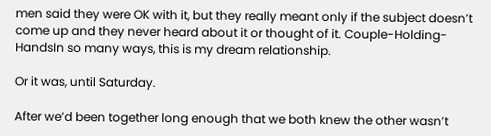men said they were OK with it, but they really meant only if the subject doesn’t come up and they never heard about it or thought of it. Couple-Holding-HandsIn so many ways, this is my dream relationship.

Or it was, until Saturday.

After we’d been together long enough that we both knew the other wasn’t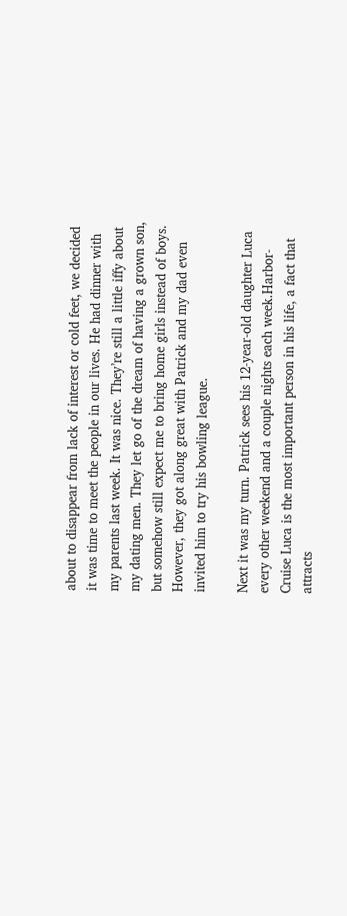about to disappear from lack of interest or cold feet, we decided it was time to meet the people in our lives. He had dinner with my parents last week. It was nice. They’re still a little iffy about my dating men. They let go of the dream of having a grown son, but somehow still expect me to bring home girls instead of boys. However, they got along great with Patrick and my dad even invited him to try his bowling league.

Next it was my turn. Patrick sees his 12-year-old daughter Luca every other weekend and a couple nights each week.Harbor-Cruise Luca is the most important person in his life, a fact that attracts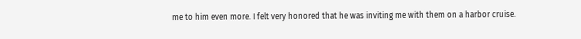me to him even more. I felt very honored that he was inviting me with them on a harbor cruise.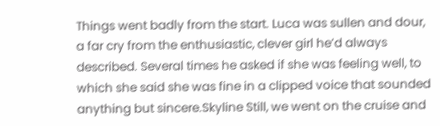Things went badly from the start. Luca was sullen and dour, a far cry from the enthusiastic, clever girl he’d always described. Several times he asked if she was feeling well, to which she said she was fine in a clipped voice that sounded anything but sincere.Skyline Still, we went on the cruise and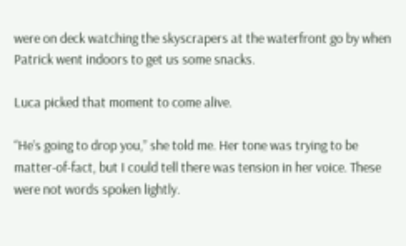were on deck watching the skyscrapers at the waterfront go by when Patrick went indoors to get us some snacks.

Luca picked that moment to come alive.

“He’s going to drop you,” she told me. Her tone was trying to be matter-of-fact, but I could tell there was tension in her voice. These were not words spoken lightly.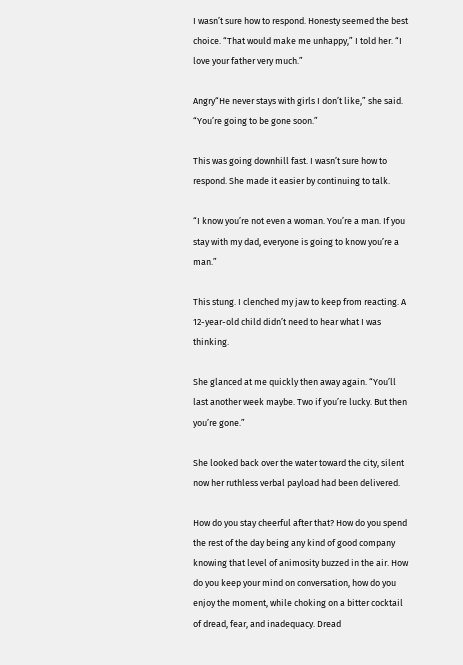I wasn’t sure how to respond. Honesty seemed the best choice. “That would make me unhappy,” I told her. “I love your father very much.”

Angry“He never stays with girls I don’t like,” she said. “You’re going to be gone soon.”

This was going downhill fast. I wasn’t sure how to respond. She made it easier by continuing to talk.

“I know you’re not even a woman. You’re a man. If you stay with my dad, everyone is going to know you’re a man.”

This stung. I clenched my jaw to keep from reacting. A 12-year-old child didn’t need to hear what I was thinking.

She glanced at me quickly then away again. “You’ll last another week maybe. Two if you’re lucky. But then you’re gone.”

She looked back over the water toward the city, silent now her ruthless verbal payload had been delivered.

How do you stay cheerful after that? How do you spend the rest of the day being any kind of good company knowing that level of animosity buzzed in the air. How do you keep your mind on conversation, how do you enjoy the moment, while choking on a bitter cocktail of dread, fear, and inadequacy. Dread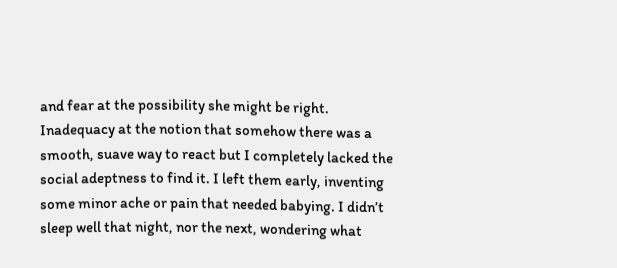and fear at the possibility she might be right. Inadequacy at the notion that somehow there was a smooth, suave way to react but I completely lacked the social adeptness to find it. I left them early, inventing some minor ache or pain that needed babying. I didn’t sleep well that night, nor the next, wondering what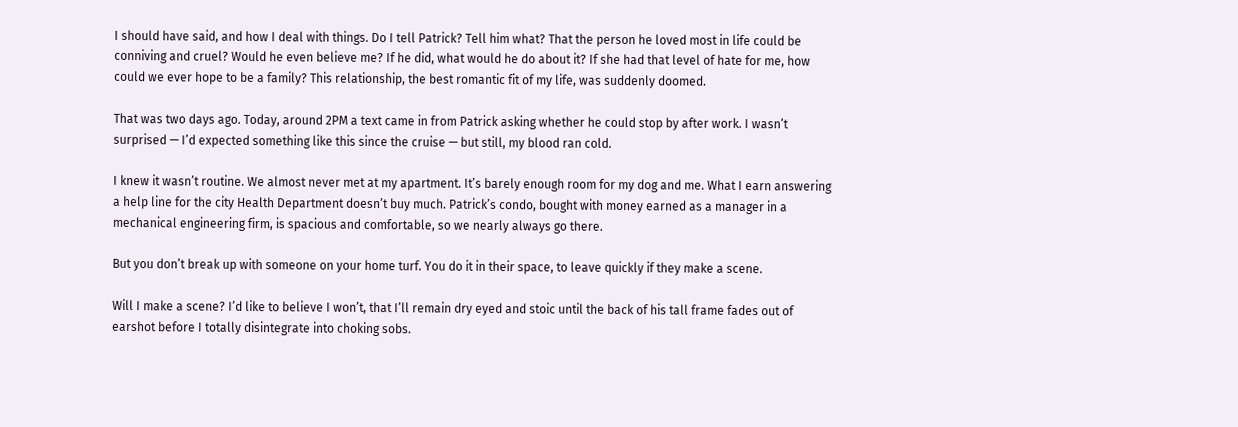I should have said, and how I deal with things. Do I tell Patrick? Tell him what? That the person he loved most in life could be conniving and cruel? Would he even believe me? If he did, what would he do about it? If she had that level of hate for me, how could we ever hope to be a family? This relationship, the best romantic fit of my life, was suddenly doomed.

That was two days ago. Today, around 2PM a text came in from Patrick asking whether he could stop by after work. I wasn’t surprised — I’d expected something like this since the cruise — but still, my blood ran cold.

I knew it wasn’t routine. We almost never met at my apartment. It’s barely enough room for my dog and me. What I earn answering a help line for the city Health Department doesn’t buy much. Patrick’s condo, bought with money earned as a manager in a mechanical engineering firm, is spacious and comfortable, so we nearly always go there.

But you don’t break up with someone on your home turf. You do it in their space, to leave quickly if they make a scene.

Will I make a scene? I’d like to believe I won’t, that I’ll remain dry eyed and stoic until the back of his tall frame fades out of earshot before I totally disintegrate into choking sobs.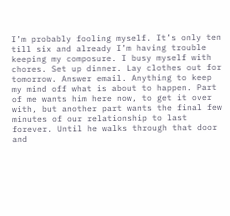I’m probably fooling myself. It’s only ten till six and already I’m having trouble keeping my composure. I busy myself with chores. Set up dinner. Lay clothes out for tomorrow. Answer email. Anything to keep my mind off what is about to happen. Part of me wants him here now, to get it over with, but another part wants the final few minutes of our relationship to last forever. Until he walks through that door and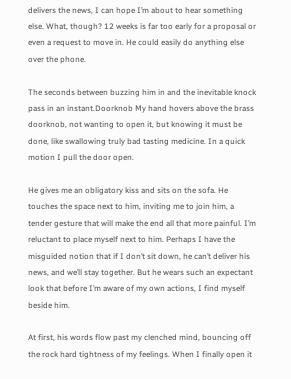delivers the news, I can hope I’m about to hear something else. What, though? 12 weeks is far too early for a proposal or even a request to move in. He could easily do anything else over the phone.

The seconds between buzzing him in and the inevitable knock pass in an instant.Doorknob My hand hovers above the brass doorknob, not wanting to open it, but knowing it must be done, like swallowing truly bad tasting medicine. In a quick motion I pull the door open.

He gives me an obligatory kiss and sits on the sofa. He touches the space next to him, inviting me to join him, a tender gesture that will make the end all that more painful. I’m reluctant to place myself next to him. Perhaps I have the misguided notion that if I don’t sit down, he can’t deliver his news, and we’ll stay together. But he wears such an expectant look that before I’m aware of my own actions, I find myself beside him.

At first, his words flow past my clenched mind, bouncing off the rock hard tightness of my feelings. When I finally open it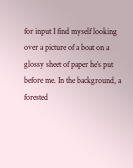for input I find myself looking over a picture of a boat on a glossy sheet of paper he’s put before me. In the background, a forested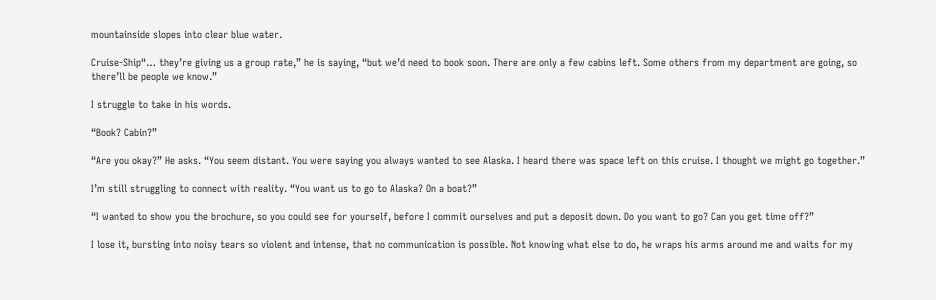mountainside slopes into clear blue water.

Cruise-Ship“… they’re giving us a group rate,” he is saying, “but we’d need to book soon. There are only a few cabins left. Some others from my department are going, so there’ll be people we know.”

I struggle to take in his words.

“Book? Cabin?”

“Are you okay?” He asks. “You seem distant. You were saying you always wanted to see Alaska. I heard there was space left on this cruise. I thought we might go together.”

I’m still struggling to connect with reality. “You want us to go to Alaska? On a boat?”

“I wanted to show you the brochure, so you could see for yourself, before I commit ourselves and put a deposit down. Do you want to go? Can you get time off?”

I lose it, bursting into noisy tears so violent and intense, that no communication is possible. Not knowing what else to do, he wraps his arms around me and waits for my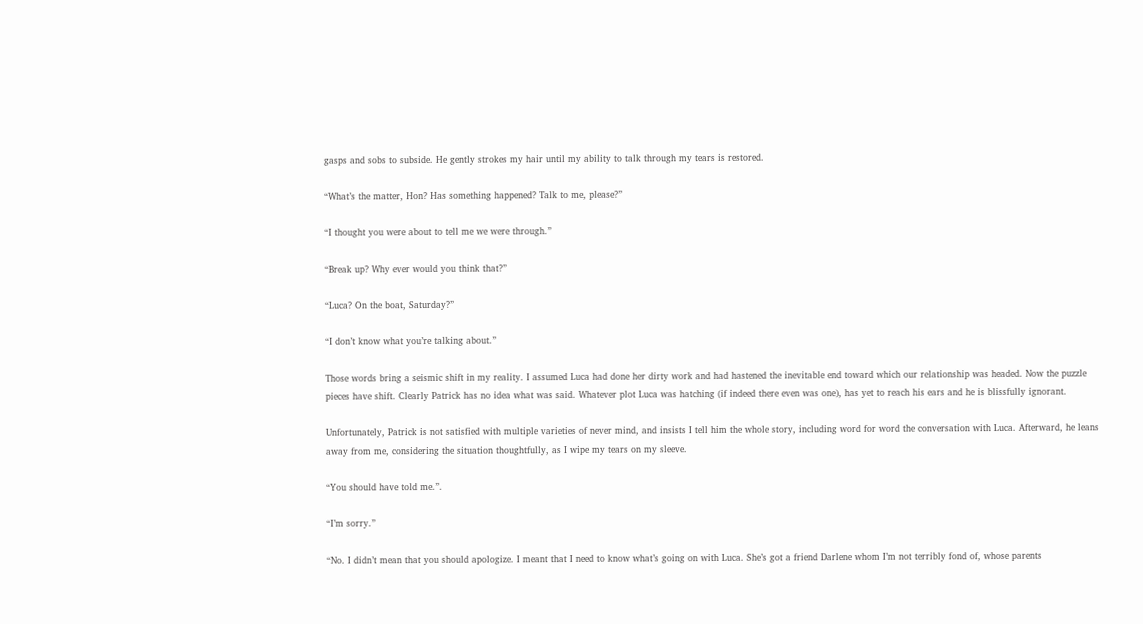gasps and sobs to subside. He gently strokes my hair until my ability to talk through my tears is restored.

“What’s the matter, Hon? Has something happened? Talk to me, please?”

“I thought you were about to tell me we were through.”

“Break up? Why ever would you think that?”

“Luca? On the boat, Saturday?”

“I don’t know what you’re talking about.”

Those words bring a seismic shift in my reality. I assumed Luca had done her dirty work and had hastened the inevitable end toward which our relationship was headed. Now the puzzle pieces have shift. Clearly Patrick has no idea what was said. Whatever plot Luca was hatching (if indeed there even was one), has yet to reach his ears and he is blissfully ignorant.

Unfortunately, Patrick is not satisfied with multiple varieties of never mind, and insists I tell him the whole story, including word for word the conversation with Luca. Afterward, he leans away from me, considering the situation thoughtfully, as I wipe my tears on my sleeve.

“You should have told me.”.

“I’m sorry.”

“No. I didn’t mean that you should apologize. I meant that I need to know what’s going on with Luca. She’s got a friend Darlene whom I’m not terribly fond of, whose parents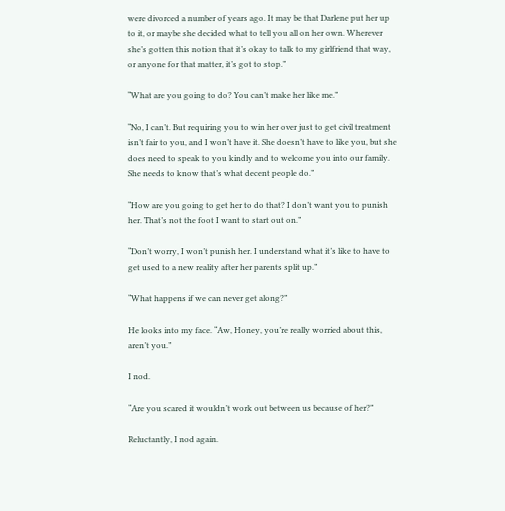were divorced a number of years ago. It may be that Darlene put her up to it, or maybe she decided what to tell you all on her own. Wherever she’s gotten this notion that it’s okay to talk to my girlfriend that way, or anyone for that matter, it’s got to stop.”

“What are you going to do? You can’t make her like me.”

“No, I can’t. But requiring you to win her over just to get civil treatment isn’t fair to you, and I won’t have it. She doesn’t have to like you, but she does need to speak to you kindly and to welcome you into our family. She needs to know that’s what decent people do.”

“How are you going to get her to do that? I don’t want you to punish her. That’s not the foot I want to start out on.”

“Don’t worry, I won’t punish her. I understand what it’s like to have to get used to a new reality after her parents split up.”

“What happens if we can never get along?”

He looks into my face. “Aw, Honey, you’re really worried about this, aren’t you.”

I nod.

“Are you scared it wouldn’t work out between us because of her?”

Reluctantly, I nod again.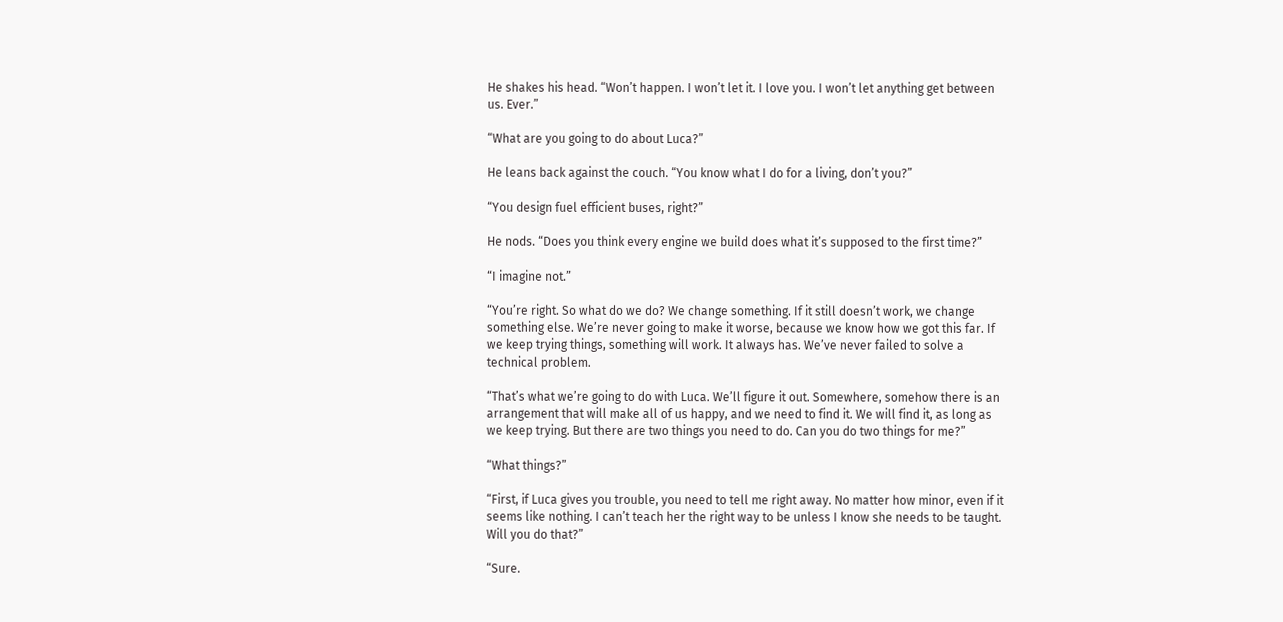He shakes his head. “Won’t happen. I won’t let it. I love you. I won’t let anything get between us. Ever.”

“What are you going to do about Luca?”

He leans back against the couch. “You know what I do for a living, don’t you?”

“You design fuel efficient buses, right?”

He nods. “Does you think every engine we build does what it’s supposed to the first time?”

“I imagine not.”

“You’re right. So what do we do? We change something. If it still doesn’t work, we change something else. We’re never going to make it worse, because we know how we got this far. If we keep trying things, something will work. It always has. We’ve never failed to solve a technical problem.

“That’s what we’re going to do with Luca. We’ll figure it out. Somewhere, somehow there is an arrangement that will make all of us happy, and we need to find it. We will find it, as long as we keep trying. But there are two things you need to do. Can you do two things for me?”

“What things?”

“First, if Luca gives you trouble, you need to tell me right away. No matter how minor, even if it seems like nothing. I can’t teach her the right way to be unless I know she needs to be taught. Will you do that?”

“Sure.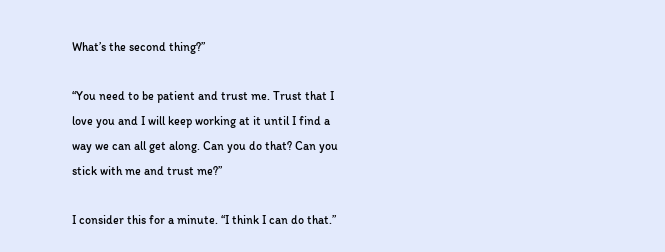What’s the second thing?”

“You need to be patient and trust me. Trust that I love you and I will keep working at it until I find a way we can all get along. Can you do that? Can you stick with me and trust me?”

I consider this for a minute. “I think I can do that.”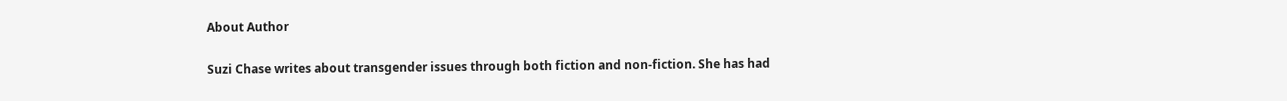About Author

Suzi Chase writes about transgender issues through both fiction and non-fiction. She has had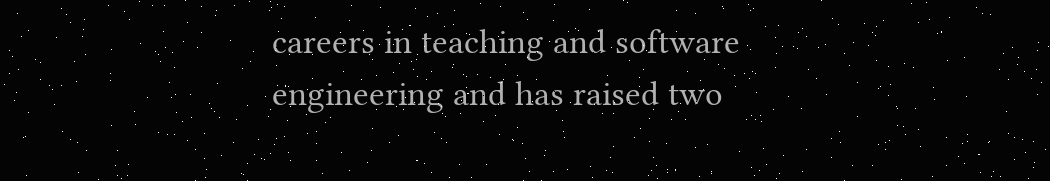careers in teaching and software engineering and has raised two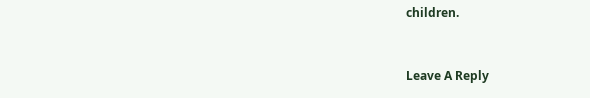children.


Leave A Reply